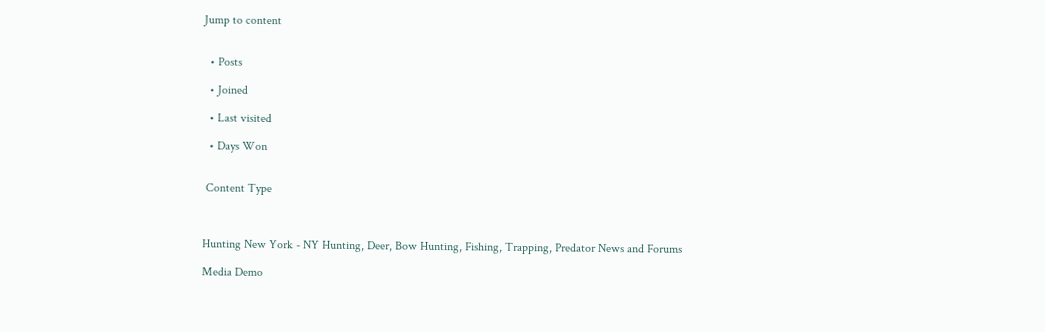Jump to content


  • Posts

  • Joined

  • Last visited

  • Days Won


 Content Type



Hunting New York - NY Hunting, Deer, Bow Hunting, Fishing, Trapping, Predator News and Forums

Media Demo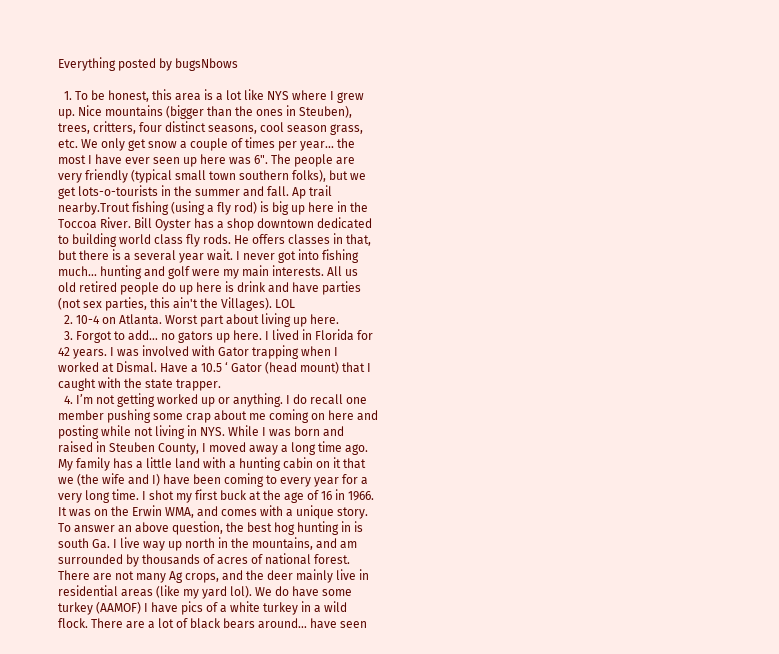Everything posted by bugsNbows

  1. To be honest, this area is a lot like NYS where I grew up. Nice mountains (bigger than the ones in Steuben), trees, critters, four distinct seasons, cool season grass, etc. We only get snow a couple of times per year... the most I have ever seen up here was 6". The people are very friendly (typical small town southern folks), but we get lots-o-tourists in the summer and fall. Ap trail nearby.Trout fishing (using a fly rod) is big up here in the Toccoa River. Bill Oyster has a shop downtown dedicated to building world class fly rods. He offers classes in that, but there is a several year wait. I never got into fishing much... hunting and golf were my main interests. All us old retired people do up here is drink and have parties (not sex parties, this ain't the Villages). LOL
  2. 10-4 on Atlanta. Worst part about living up here.
  3. Forgot to add… no gators up here. I lived in Florida for 42 years. I was involved with Gator trapping when I worked at Dismal. Have a 10.5 ‘ Gator (head mount) that I caught with the state trapper.
  4. I’m not getting worked up or anything. I do recall one member pushing some crap about me coming on here and posting while not living in NYS. While I was born and raised in Steuben County, I moved away a long time ago. My family has a little land with a hunting cabin on it that we (the wife and I) have been coming to every year for a very long time. I shot my first buck at the age of 16 in 1966. It was on the Erwin WMA, and comes with a unique story. To answer an above question, the best hog hunting in is south Ga. I live way up north in the mountains, and am surrounded by thousands of acres of national forest. There are not many Ag crops, and the deer mainly live in residential areas (like my yard lol). We do have some turkey (AAMOF) I have pics of a white turkey in a wild flock. There are a lot of black bears around… have seen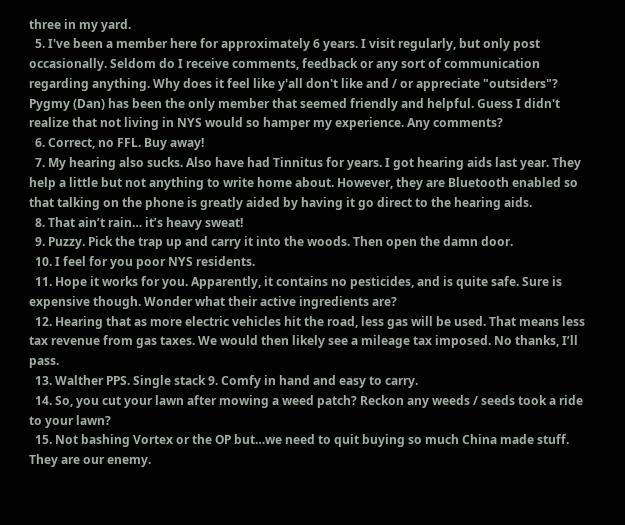three in my yard.
  5. I've been a member here for approximately 6 years. I visit regularly, but only post occasionally. Seldom do I receive comments, feedback or any sort of communication regarding anything. Why does it feel like y'all don't like and / or appreciate "outsiders"? Pygmy (Dan) has been the only member that seemed friendly and helpful. Guess I didn't realize that not living in NYS would so hamper my experience. Any comments?
  6. Correct, no FFL. Buy away!
  7. My hearing also sucks. Also have had Tinnitus for years. I got hearing aids last year. They help a little but not anything to write home about. However, they are Bluetooth enabled so that talking on the phone is greatly aided by having it go direct to the hearing aids.
  8. That ain’t rain… it’s heavy sweat!
  9. Puzzy. Pick the trap up and carry it into the woods. Then open the damn door.
  10. I feel for you poor NYS residents.
  11. Hope it works for you. Apparently, it contains no pesticides, and is quite safe. Sure is expensive though. Wonder what their active ingredients are?
  12. Hearing that as more electric vehicles hit the road, less gas will be used. That means less tax revenue from gas taxes. We would then likely see a mileage tax imposed. No thanks, I’ll pass.
  13. Walther PPS. Single stack 9. Comfy in hand and easy to carry.
  14. So, you cut your lawn after mowing a weed patch? Reckon any weeds / seeds took a ride to your lawn?
  15. Not bashing Vortex or the OP but…we need to quit buying so much China made stuff. They are our enemy.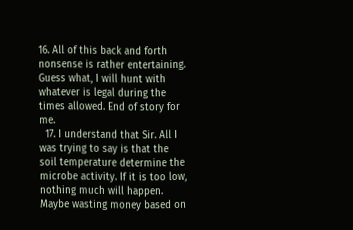16. All of this back and forth nonsense is rather entertaining. Guess what, I will hunt with whatever is legal during the times allowed. End of story for me.
  17. I understand that Sir. All I was trying to say is that the soil temperature determine the microbe activity. If it is too low, nothing much will happen. Maybe wasting money based on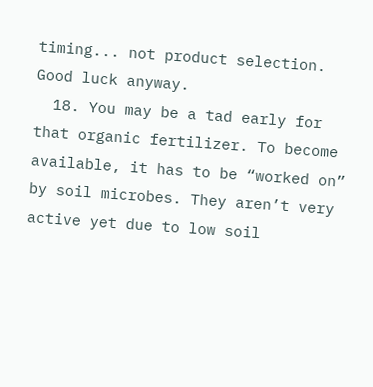timing... not product selection. Good luck anyway.
  18. You may be a tad early for that organic fertilizer. To become available, it has to be “worked on” by soil microbes. They aren’t very active yet due to low soil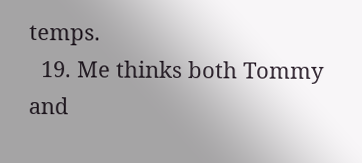temps.
  19. Me thinks both Tommy and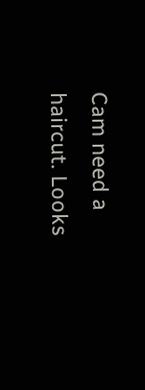Cam need a haircut. Looks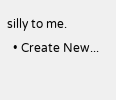silly to me.
  • Create New...